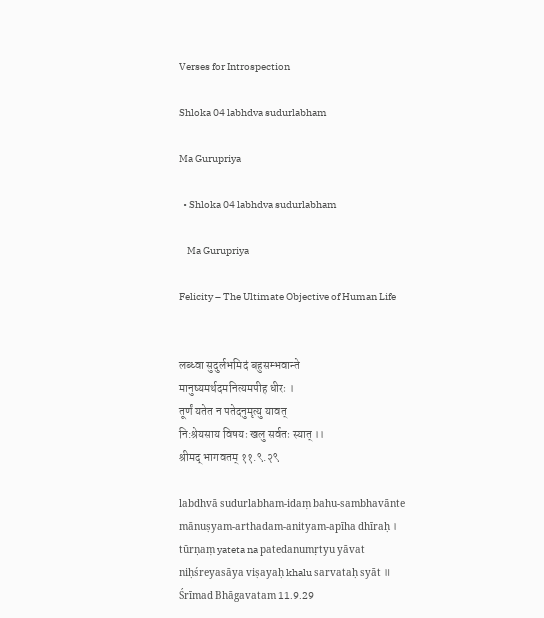Verses for Introspection

Shloka 04 labhdva sudurlabham

Ma Gurupriya

  • Shloka 04 labhdva sudurlabham

    Ma Gurupriya

Felicity – The Ultimate Objective of Human Life


लब्ध्वा सुदुर्लभमिदं बहुसम्भवान्ते
मानुष्यमर्थदमनित्यमपीह धीरः ।
तूर्णं यतेत न पतेदनुमृत्यु यावत्‌
नि:श्रेयसाय विषयः खलु सर्वतः स्यात् ।।
श्रीमद् भागवतम् ११.९.२९

labdhvā sudurlabham-idaṃ bahu-sambhavānte
mānuṣyam-arthadam-anityam-apīha dhīraḥ ।
tūrṇaṃ yateta na patedanumṛtyu yāvat
niḥśreyasāya viṣayaḥ khalu sarvataḥ syāt ॥
Śrīmad Bhāgavatam 11.9.29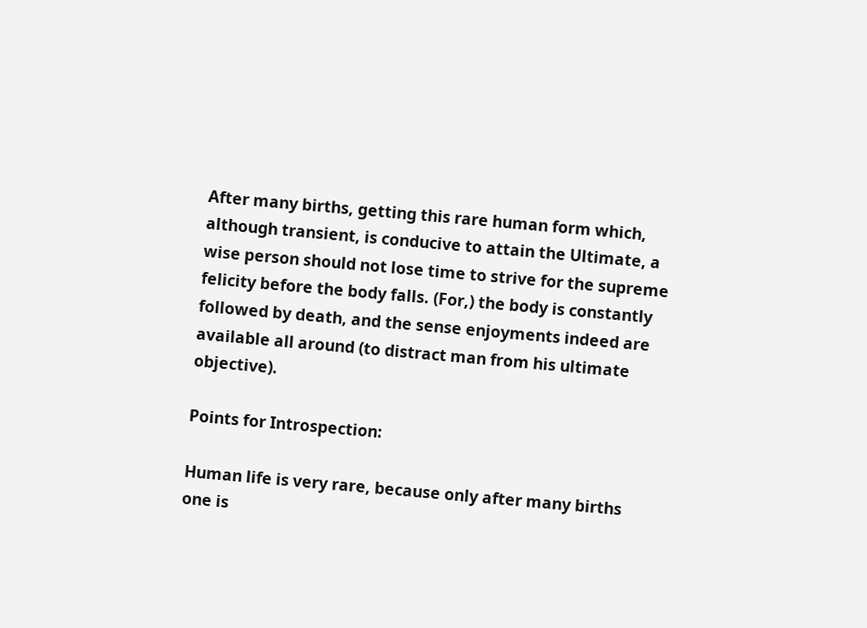After many births, getting this rare human form which, although transient, is conducive to attain the Ultimate, a wise person should not lose time to strive for the supreme felicity before the body falls. (For,) the body is constantly followed by death, and the sense enjoyments indeed are available all around (to distract man from his ultimate objective).

Points for Introspection:

Human life is very rare, because only after many births one is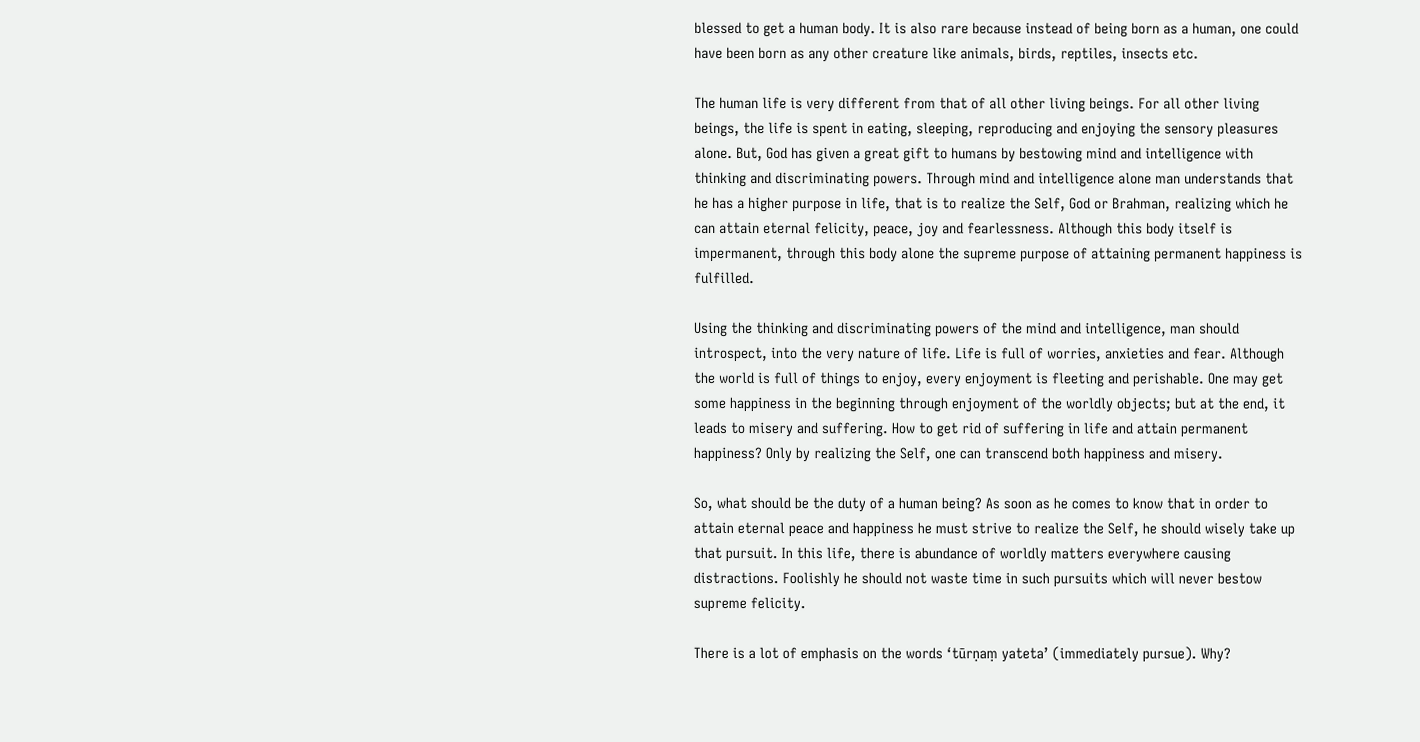blessed to get a human body. It is also rare because instead of being born as a human, one could have been born as any other creature like animals, birds, reptiles, insects etc.

The human life is very different from that of all other living beings. For all other living beings, the life is spent in eating, sleeping, reproducing and enjoying the sensory pleasures alone. But, God has given a great gift to humans by bestowing mind and intelligence with thinking and discriminating powers. Through mind and intelligence alone man understands that he has a higher purpose in life, that is to realize the Self, God or Brahman, realizing which he can attain eternal felicity, peace, joy and fearlessness. Although this body itself is impermanent, through this body alone the supreme purpose of attaining permanent happiness is fulfilled.

Using the thinking and discriminating powers of the mind and intelligence, man should introspect, into the very nature of life. Life is full of worries, anxieties and fear. Although the world is full of things to enjoy, every enjoyment is fleeting and perishable. One may get some happiness in the beginning through enjoyment of the worldly objects; but at the end, it leads to misery and suffering. How to get rid of suffering in life and attain permanent happiness? Only by realizing the Self, one can transcend both happiness and misery.

So, what should be the duty of a human being? As soon as he comes to know that in order to attain eternal peace and happiness he must strive to realize the Self, he should wisely take up that pursuit. In this life, there is abundance of worldly matters everywhere causing distractions. Foolishly he should not waste time in such pursuits which will never bestow supreme felicity.

There is a lot of emphasis on the words ‘tūrṇaṃ yateta’ (immediately pursue). Why?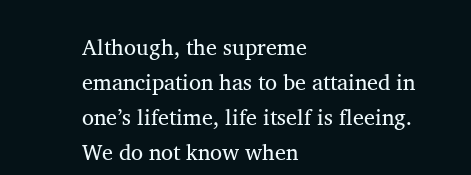Although, the supreme emancipation has to be attained in one’s lifetime, life itself is fleeing. We do not know when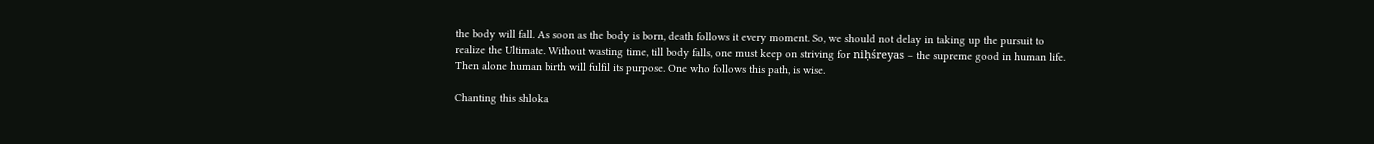the body will fall. As soon as the body is born, death follows it every moment. So, we should not delay in taking up the pursuit to realize the Ultimate. Without wasting time, till body falls, one must keep on striving for niḥśreyas – the supreme good in human life. Then alone human birth will fulfil its purpose. One who follows this path, is wise.

Chanting this shloka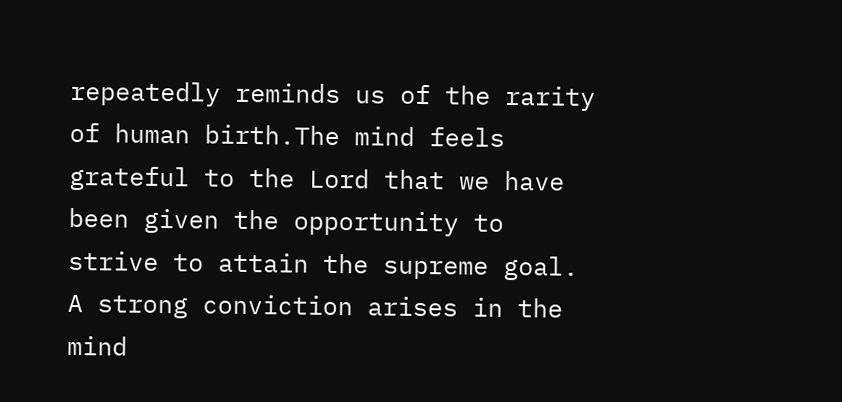repeatedly reminds us of the rarity of human birth.The mind feels grateful to the Lord that we have been given the opportunity to strive to attain the supreme goal. A strong conviction arises in the mind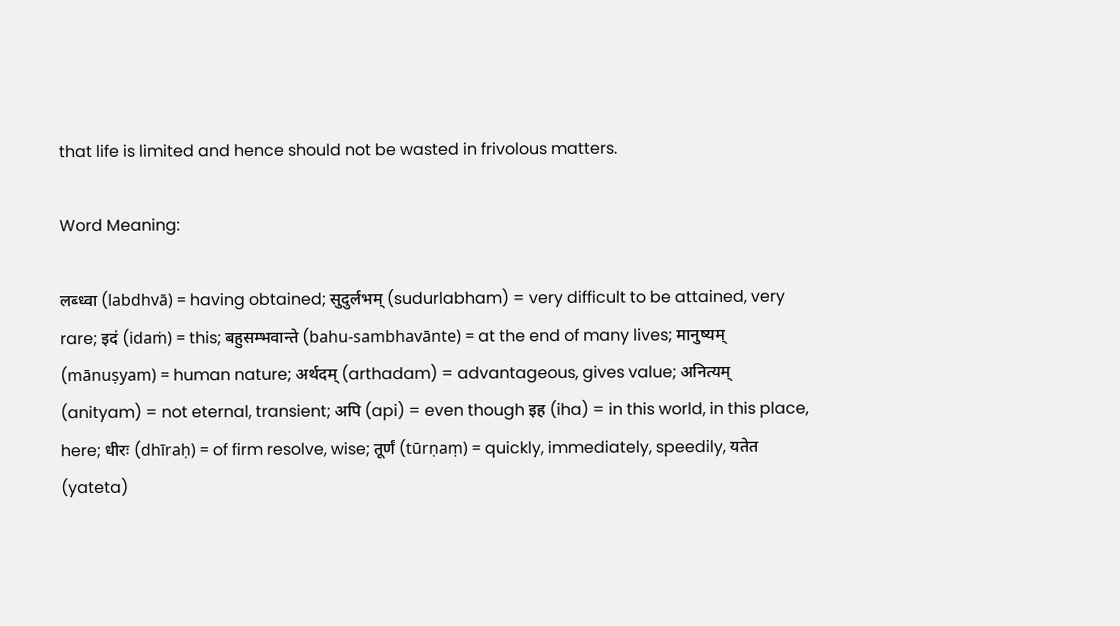that life is limited and hence should not be wasted in frivolous matters.

Word Meaning:

लब्ध्वा (labdhvā) = having obtained; सुदुर्लभम् (sudurlabham) = very difficult to be attained, very rare; इदं (idaṁ) = this; बहुसम्भवान्ते (bahu-sambhavānte) = at the end of many lives; मानुष्यम् (mānuṣyam) = human nature; अर्थदम् (arthadam) = advantageous, gives value; अनित्यम् (anityam) = not eternal, transient; अपि (api) = even though इह (iha) = in this world, in this place, here; धीरः (dhīraḥ) = of firm resolve, wise; तूर्णं (tūrṇaṃ) = quickly, immediately, speedily, यतेत (yateta)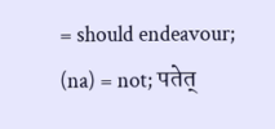= should endeavour;  (na) = not; पतेत्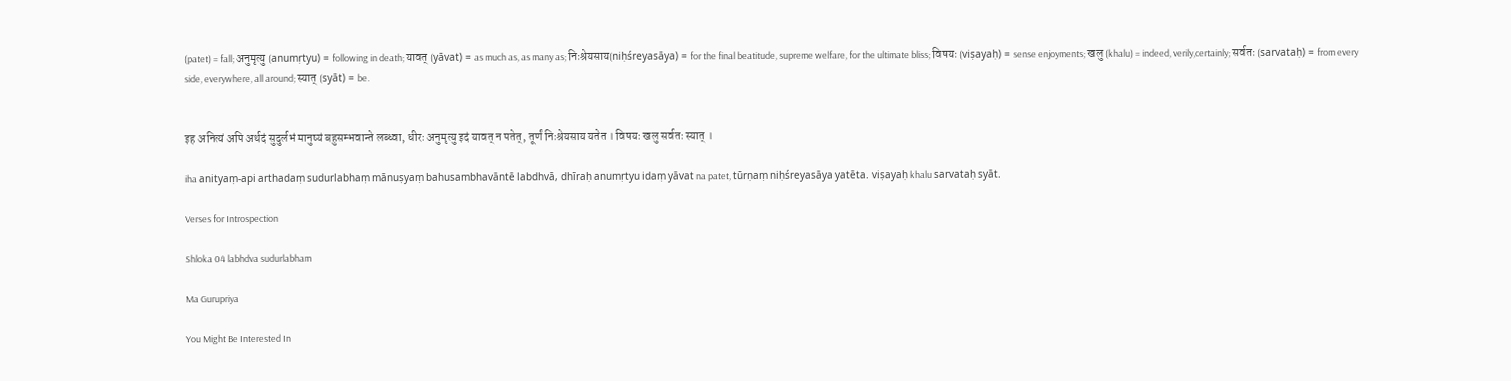(patet) = fall; अनुमृत्यु (anumṛtyu) = following in death; यावत् (yāvat) = as much as, as many as; निःश्रेयसाय(niḥśreyasāya) = for the final beatitude, supreme welfare, for the ultimate bliss; विषयः (viṣayaḥ) = sense enjoyments; खलु (khalu) = indeed, verily,certainly; सर्वतः (sarvataḥ) = from every side, everywhere, all around; स्यात् (syāt) = be.


इह अनित्यं अपि अर्थदं सुदुर्लभं मानुष्यं बहुसम्भवान्ते लब्ध्वा, धीरः अनुमृत्यु इदं यावत् न पतेत्, तूर्णं निःश्रेयसाय यतेत । विषयः खलु सर्वतः स्यात् ।

iha anityaṃ-api arthadaṃ sudurlabhaṃ mānuṣyaṃ bahusambhavāntē labdhvā, dhīraḥ anumṛtyu idaṃ yāvat na patet, tūrṇaṃ niḥśreyasāya yatēta. viṣayaḥ khalu sarvataḥ syāt.

Verses for Introspection

Shloka 04 labhdva sudurlabham

Ma Gurupriya

You Might Be Interested In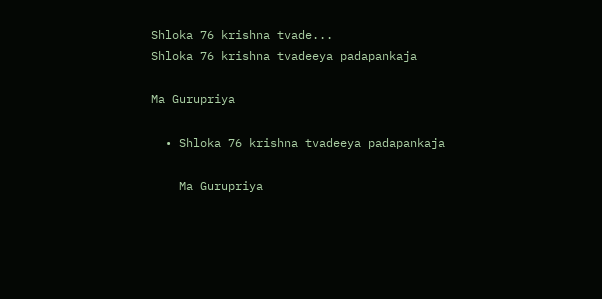Shloka 76 krishna tvade...
Shloka 76 krishna tvadeeya padapankaja

Ma Gurupriya

  • Shloka 76 krishna tvadeeya padapankaja

    Ma Gurupriya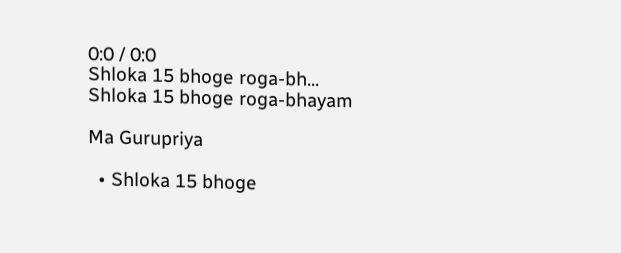0:0 / 0:0
Shloka 15 bhoge roga-bh...
Shloka 15 bhoge roga-bhayam

Ma Gurupriya

  • Shloka 15 bhoge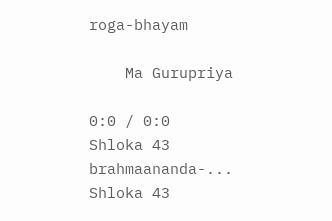roga-bhayam

    Ma Gurupriya

0:0 / 0:0
Shloka 43 brahmaananda-...
Shloka 43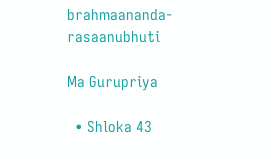brahmaananda-rasaanubhuti

Ma Gurupriya

  • Shloka 43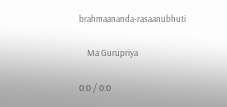brahmaananda-rasaanubhuti

    Ma Gurupriya

0:0 / 0:0